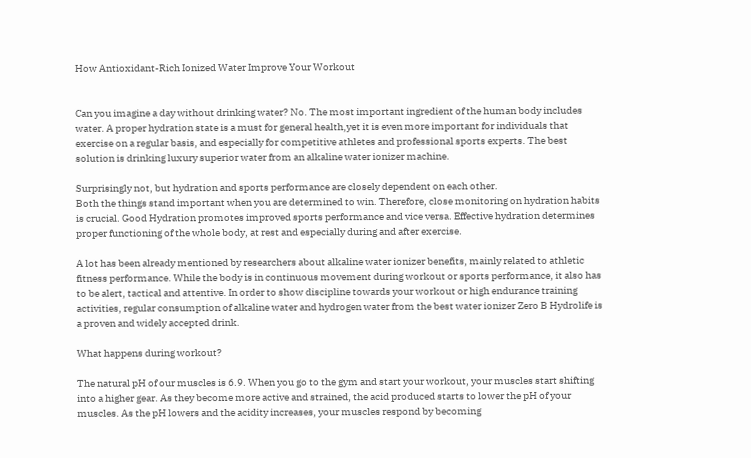How Antioxidant-Rich Ionized Water Improve Your Workout


Can you imagine a day without drinking water? No. The most important ingredient of the human body includes water. A proper hydration state is a must for general health,yet it is even more important for individuals that exercise on a regular basis, and especially for competitive athletes and professional sports experts. The best solution is drinking luxury superior water from an alkaline water ionizer machine.

Surprisingly not, but hydration and sports performance are closely dependent on each other.
Both the things stand important when you are determined to win. Therefore, close monitoring on hydration habits is crucial. Good Hydration promotes improved sports performance and vice versa. Effective hydration determines proper functioning of the whole body, at rest and especially during and after exercise.

A lot has been already mentioned by researchers about alkaline water ionizer benefits, mainly related to athletic fitness performance. While the body is in continuous movement during workout or sports performance, it also has to be alert, tactical and attentive. In order to show discipline towards your workout or high endurance training activities, regular consumption of alkaline water and hydrogen water from the best water ionizer Zero B Hydrolife is a proven and widely accepted drink.

What happens during workout?

The natural pH of our muscles is 6.9. When you go to the gym and start your workout, your muscles start shifting into a higher gear. As they become more active and strained, the acid produced starts to lower the pH of your muscles. As the pH lowers and the acidity increases, your muscles respond by becoming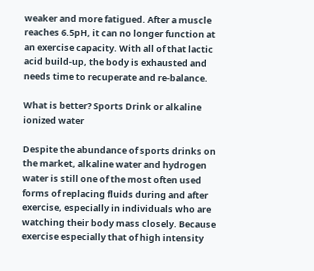weaker and more fatigued. After a muscle reaches 6.5pH, it can no longer function at an exercise capacity. With all of that lactic acid build-up, the body is exhausted and needs time to recuperate and re-balance.

What is better? Sports Drink or alkaline ionized water

Despite the abundance of sports drinks on the market, alkaline water and hydrogen water is still one of the most often used forms of replacing fluids during and after exercise, especially in individuals who are watching their body mass closely. Because exercise especially that of high intensity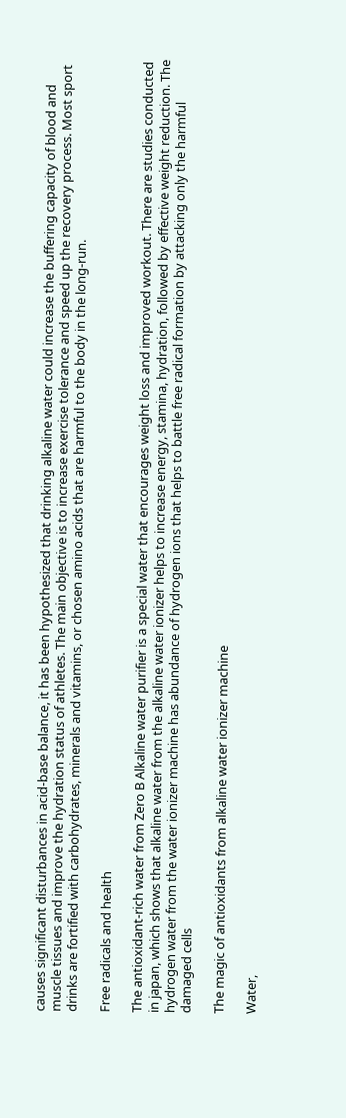causes significant disturbances in acid-base balance, it has been hypothesized that drinking alkaline water could increase the buffering capacity of blood and muscle tissues and improve the hydration status of athletes. The main objective is to increase exercise tolerance and speed up the recovery process. Most sport drinks are fortified with carbohydrates, minerals and vitamins, or chosen amino acids that are harmful to the body in the long-run.

Free radicals and health

The antioxidant-rich water from Zero B Alkaline water purifier is a special water that encourages weight loss and improved workout. There are studies conducted in japan, which shows that alkaline water from the alkaline water ionizer helps to increase energy, stamina, hydration, followed by effective weight reduction. The hydrogen water from the water ionizer machine has abundance of hydrogen ions that helps to battle free radical formation by attacking only the harmful damaged cells

The magic of antioxidants from alkaline water ionizer machine

Water,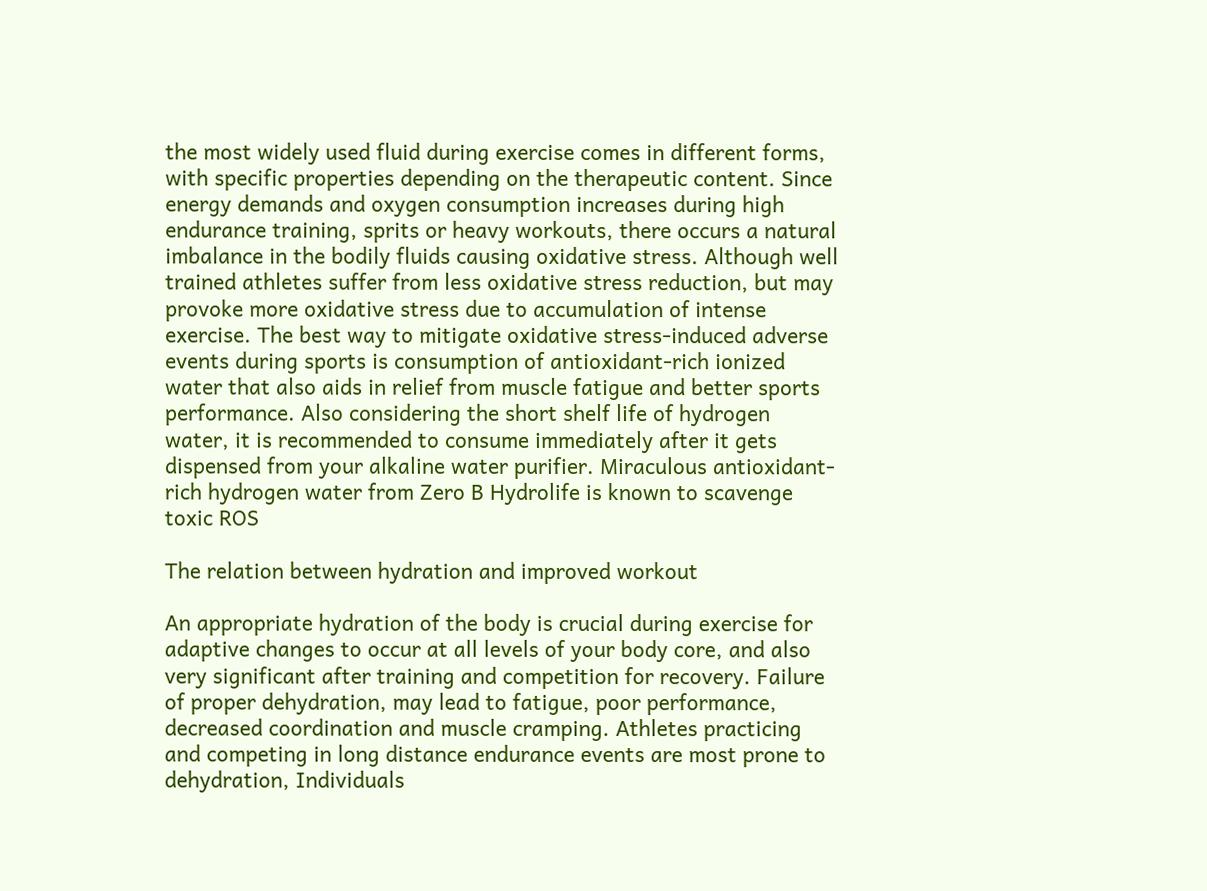the most widely used fluid during exercise comes in different forms, with specific properties depending on the therapeutic content. Since energy demands and oxygen consumption increases during high endurance training, sprits or heavy workouts, there occurs a natural imbalance in the bodily fluids causing oxidative stress. Although well trained athletes suffer from less oxidative stress reduction, but may provoke more oxidative stress due to accumulation of intense exercise. The best way to mitigate oxidative stress-induced adverse events during sports is consumption of antioxidant-rich ionized water that also aids in relief from muscle fatigue and better sports performance. Also considering the short shelf life of hydrogen water, it is recommended to consume immediately after it gets dispensed from your alkaline water purifier. Miraculous antioxidant-rich hydrogen water from Zero B Hydrolife is known to scavenge toxic ROS

The relation between hydration and improved workout

An appropriate hydration of the body is crucial during exercise for adaptive changes to occur at all levels of your body core, and also very significant after training and competition for recovery. Failure of proper dehydration, may lead to fatigue, poor performance, decreased coordination and muscle cramping. Athletes practicing and competing in long distance endurance events are most prone to dehydration, Individuals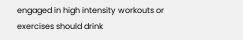engaged in high intensity workouts or exercises should drink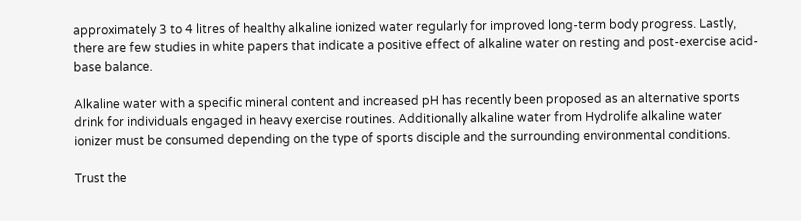approximately 3 to 4 litres of healthy alkaline ionized water regularly for improved long-term body progress. Lastly, there are few studies in white papers that indicate a positive effect of alkaline water on resting and post-exercise acid-base balance.

Alkaline water with a specific mineral content and increased pH has recently been proposed as an alternative sports drink for individuals engaged in heavy exercise routines. Additionally alkaline water from Hydrolife alkaline water ionizer must be consumed depending on the type of sports disciple and the surrounding environmental conditions.

Trust the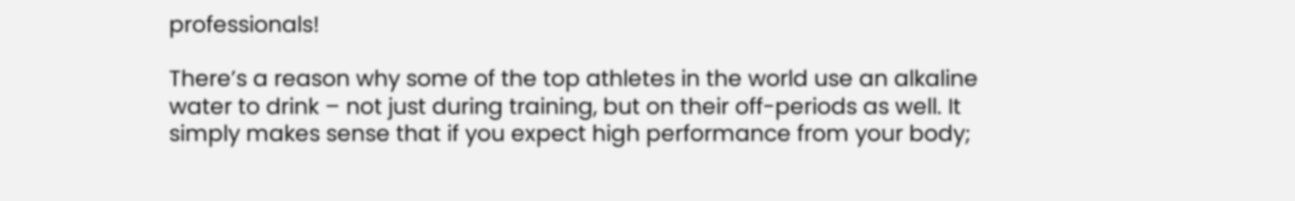professionals!

There’s a reason why some of the top athletes in the world use an alkaline water to drink – not just during training, but on their off-periods as well. It simply makes sense that if you expect high performance from your body;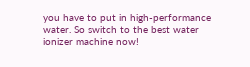you have to put in high-performance water. So switch to the best water ionizer machine now!